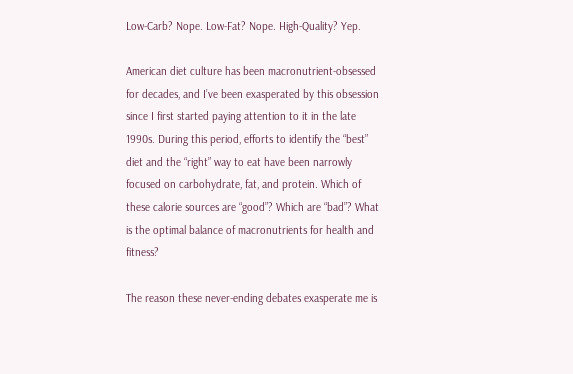Low-Carb? Nope. Low-Fat? Nope. High-Quality? Yep.

American diet culture has been macronutrient-obsessed for decades, and I’ve been exasperated by this obsession since I first started paying attention to it in the late 1990s. During this period, efforts to identify the “best” diet and the “right” way to eat have been narrowly focused on carbohydrate, fat, and protein. Which of these calorie sources are “good”? Which are “bad”? What is the optimal balance of macronutrients for health and fitness?

The reason these never-ending debates exasperate me is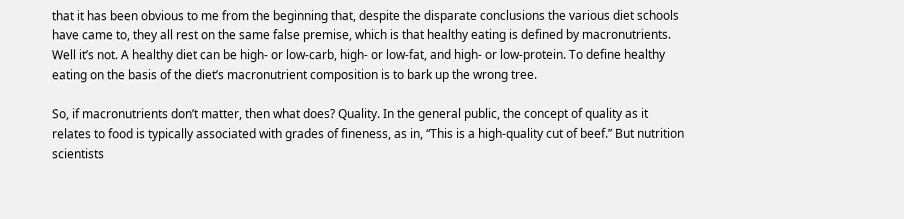that it has been obvious to me from the beginning that, despite the disparate conclusions the various diet schools have came to, they all rest on the same false premise, which is that healthy eating is defined by macronutrients. Well it’s not. A healthy diet can be high- or low-carb, high- or low-fat, and high- or low-protein. To define healthy eating on the basis of the diet’s macronutrient composition is to bark up the wrong tree.

So, if macronutrients don’t matter, then what does? Quality. In the general public, the concept of quality as it relates to food is typically associated with grades of fineness, as in, “This is a high-quality cut of beef.” But nutrition scientists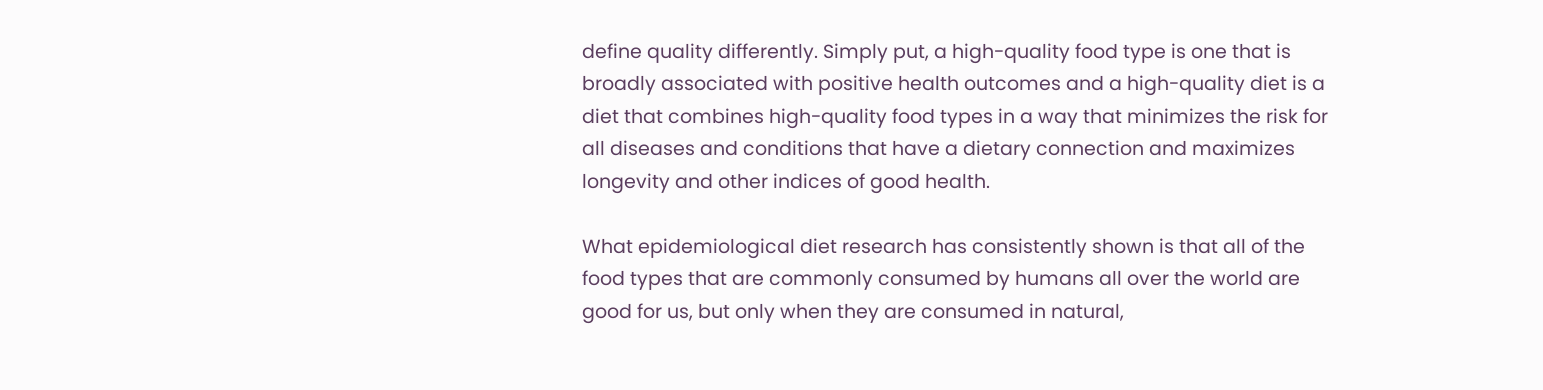define quality differently. Simply put, a high-quality food type is one that is broadly associated with positive health outcomes and a high-quality diet is a diet that combines high-quality food types in a way that minimizes the risk for all diseases and conditions that have a dietary connection and maximizes longevity and other indices of good health.

What epidemiological diet research has consistently shown is that all of the food types that are commonly consumed by humans all over the world are good for us, but only when they are consumed in natural,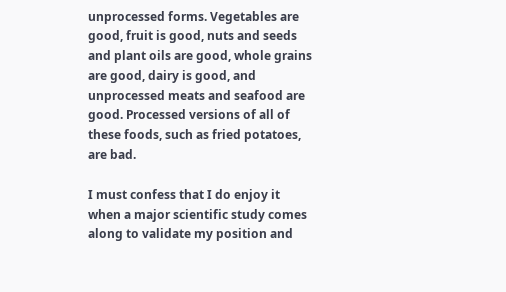unprocessed forms. Vegetables are good, fruit is good, nuts and seeds and plant oils are good, whole grains are good, dairy is good, and unprocessed meats and seafood are good. Processed versions of all of these foods, such as fried potatoes, are bad.

I must confess that I do enjoy it when a major scientific study comes along to validate my position and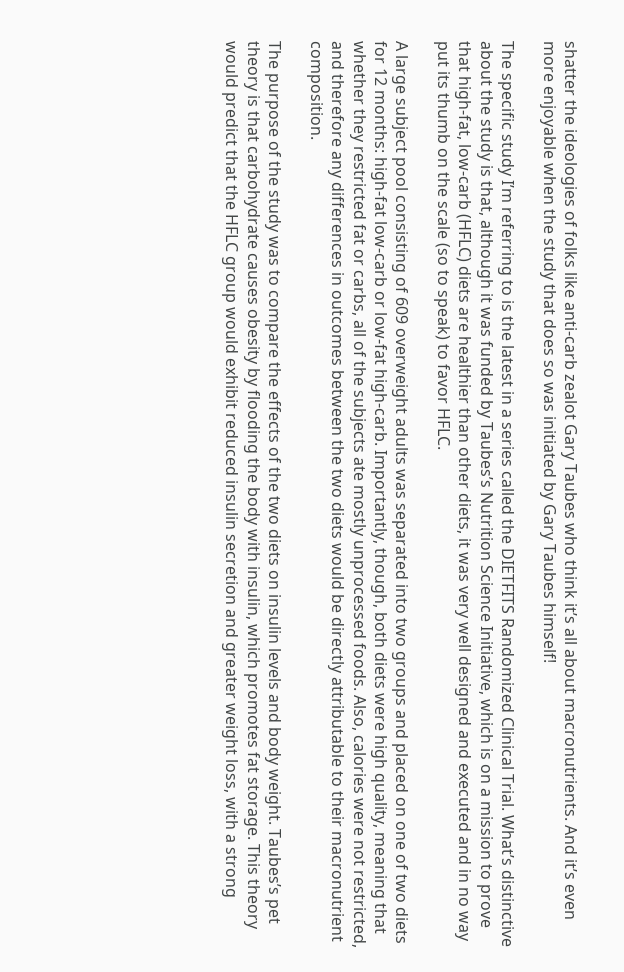shatter the ideologies of folks like anti-carb zealot Gary Taubes who think it’s all about macronutrients. And it’s even more enjoyable when the study that does so was initiated by Gary Taubes himself!

The specific study I’m referring to is the latest in a series called the DIETFITS Randomized Clinical Trial. What’s distinctive about the study is that, although it was funded by Taubes’s Nutrition Science Initiative, which is on a mission to prove that high-fat, low-carb (HFLC) diets are healthier than other diets, it was very well designed and executed and in no way put its thumb on the scale (so to speak) to favor HFLC.

A large subject pool consisting of 609 overweight adults was separated into two groups and placed on one of two diets for 12 months: high-fat low-carb or low-fat high-carb. Importantly, though, both diets were high quality, meaning that whether they restricted fat or carbs, all of the subjects ate mostly unprocessed foods. Also, calories were not restricted, and therefore any differences in outcomes between the two diets would be directly attributable to their macronutrient composition.

The purpose of the study was to compare the effects of the two diets on insulin levels and body weight. Taubes’s pet theory is that carbohydrate causes obesity by flooding the body with insulin, which promotes fat storage. This theory would predict that the HFLC group would exhibit reduced insulin secretion and greater weight loss, with a strong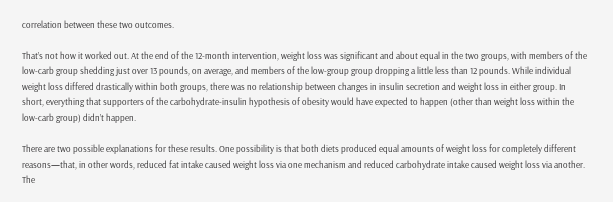correlation between these two outcomes.

That’s not how it worked out. At the end of the 12-month intervention, weight loss was significant and about equal in the two groups, with members of the low-carb group shedding just over 13 pounds, on average, and members of the low-group group dropping a little less than 12 pounds. While individual weight loss differed drastically within both groups, there was no relationship between changes in insulin secretion and weight loss in either group. In short, everything that supporters of the carbohydrate-insulin hypothesis of obesity would have expected to happen (other than weight loss within the low-carb group) didn’t happen.

There are two possible explanations for these results. One possibility is that both diets produced equal amounts of weight loss for completely different reasons—that, in other words, reduced fat intake caused weight loss via one mechanism and reduced carbohydrate intake caused weight loss via another. The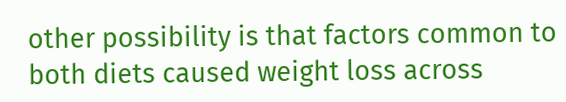other possibility is that factors common to both diets caused weight loss across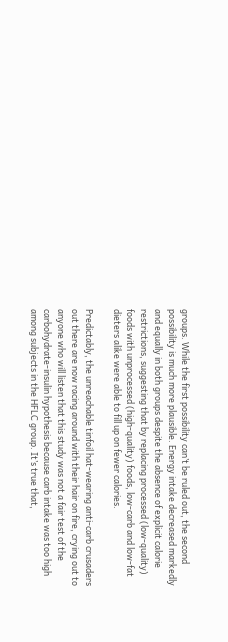groups. While the first possibility can’t be ruled out, the second possibility is much more plausible. Energy intake decreased markedly and equally in both groups despite the absence of explicit calorie restrictions, suggesting that by replacing processed (low-quality) foods with unprocessed (high-quality) foods, low-carb and low-fat dieters alike were able to fill up on fewer calories.

Predictably, the unreachable tinfoil hat-wearing anti-carb crusaders out there are now racing around with their hair on fire, crying out to anyone who will listen that this study was not a fair test of the carbohydrate-insulin hypothesis because carb intake was too high among subjects in the HFLC group. It’s true that,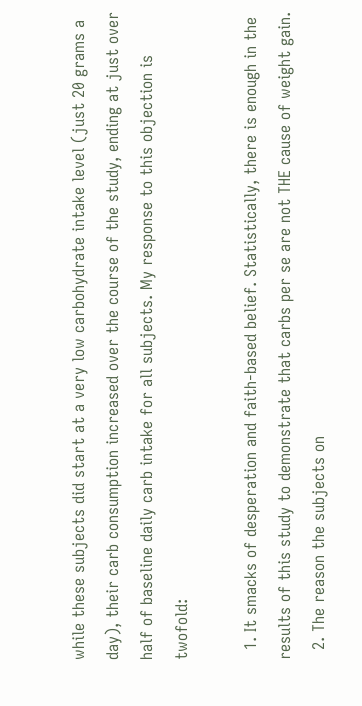while these subjects did start at a very low carbohydrate intake level (just 20 grams a day), their carb consumption increased over the course of the study, ending at just over half of baseline daily carb intake for all subjects. My response to this objection is twofold:

  1. It smacks of desperation and faith-based belief. Statistically, there is enough in the results of this study to demonstrate that carbs per se are not THE cause of weight gain.
  2. The reason the subjects on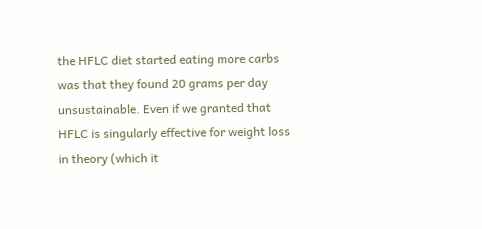the HFLC diet started eating more carbs was that they found 20 grams per day unsustainable. Even if we granted that HFLC is singularly effective for weight loss in theory (which it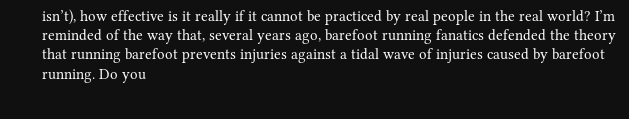isn’t), how effective is it really if it cannot be practiced by real people in the real world? I’m reminded of the way that, several years ago, barefoot running fanatics defended the theory that running barefoot prevents injuries against a tidal wave of injuries caused by barefoot running. Do you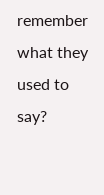remember what they used to say?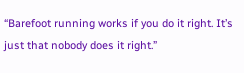“Barefoot running works if you do it right. It’s just that nobody does it right.”